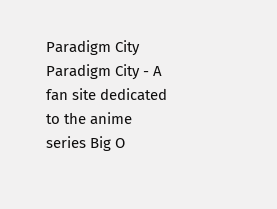Paradigm City Paradigm City - A fan site dedicated to the anime series Big O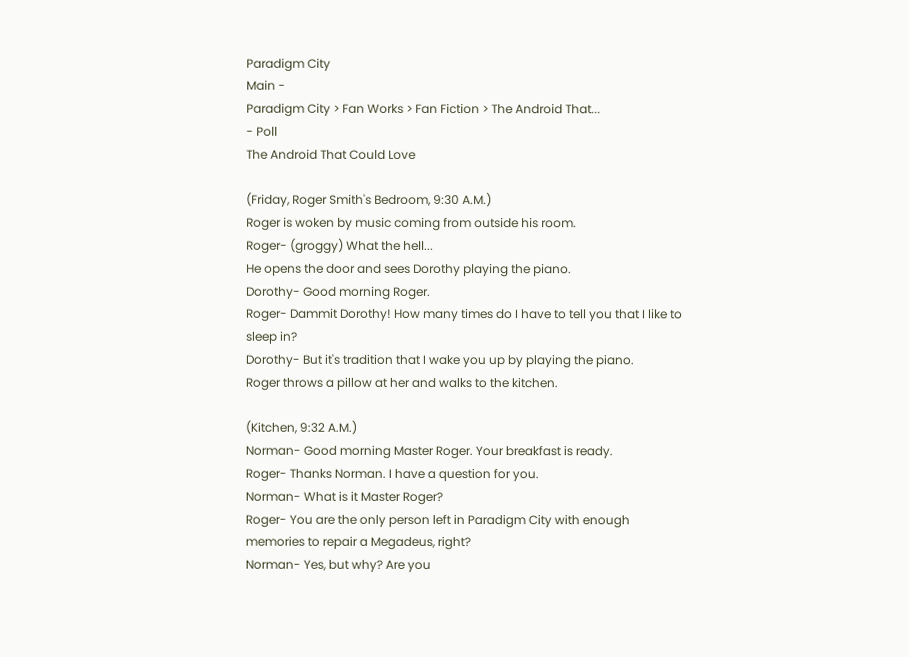Paradigm City
Main -
Paradigm City > Fan Works > Fan Fiction > The Android That...
- Poll
The Android That Could Love

(Friday, Roger Smith's Bedroom, 9:30 A.M.)
Roger is woken by music coming from outside his room.
Roger- (groggy) What the hell...
He opens the door and sees Dorothy playing the piano.
Dorothy- Good morning Roger.
Roger- Dammit Dorothy! How many times do I have to tell you that I like to sleep in?
Dorothy- But it's tradition that I wake you up by playing the piano.
Roger throws a pillow at her and walks to the kitchen.

(Kitchen, 9:32 A.M.)
Norman- Good morning Master Roger. Your breakfast is ready.
Roger- Thanks Norman. I have a question for you.
Norman- What is it Master Roger?
Roger- You are the only person left in Paradigm City with enough memories to repair a Megadeus, right?
Norman- Yes, but why? Are you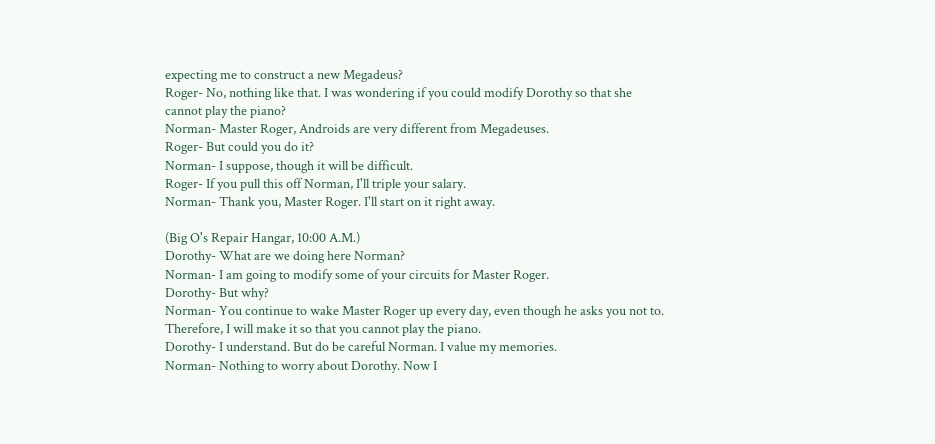expecting me to construct a new Megadeus?
Roger- No, nothing like that. I was wondering if you could modify Dorothy so that she cannot play the piano?
Norman- Master Roger, Androids are very different from Megadeuses.
Roger- But could you do it?
Norman- I suppose, though it will be difficult.
Roger- If you pull this off Norman, I'll triple your salary.
Norman- Thank you, Master Roger. I'll start on it right away.

(Big O's Repair Hangar, 10:00 A.M.)
Dorothy- What are we doing here Norman?
Norman- I am going to modify some of your circuits for Master Roger.
Dorothy- But why?
Norman- You continue to wake Master Roger up every day, even though he asks you not to. Therefore, I will make it so that you cannot play the piano.
Dorothy- I understand. But do be careful Norman. I value my memories.
Norman- Nothing to worry about Dorothy. Now I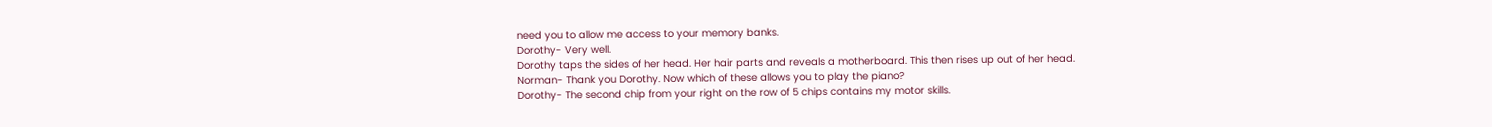need you to allow me access to your memory banks.
Dorothy- Very well.
Dorothy taps the sides of her head. Her hair parts and reveals a motherboard. This then rises up out of her head.
Norman- Thank you Dorothy. Now which of these allows you to play the piano?
Dorothy- The second chip from your right on the row of 5 chips contains my motor skills.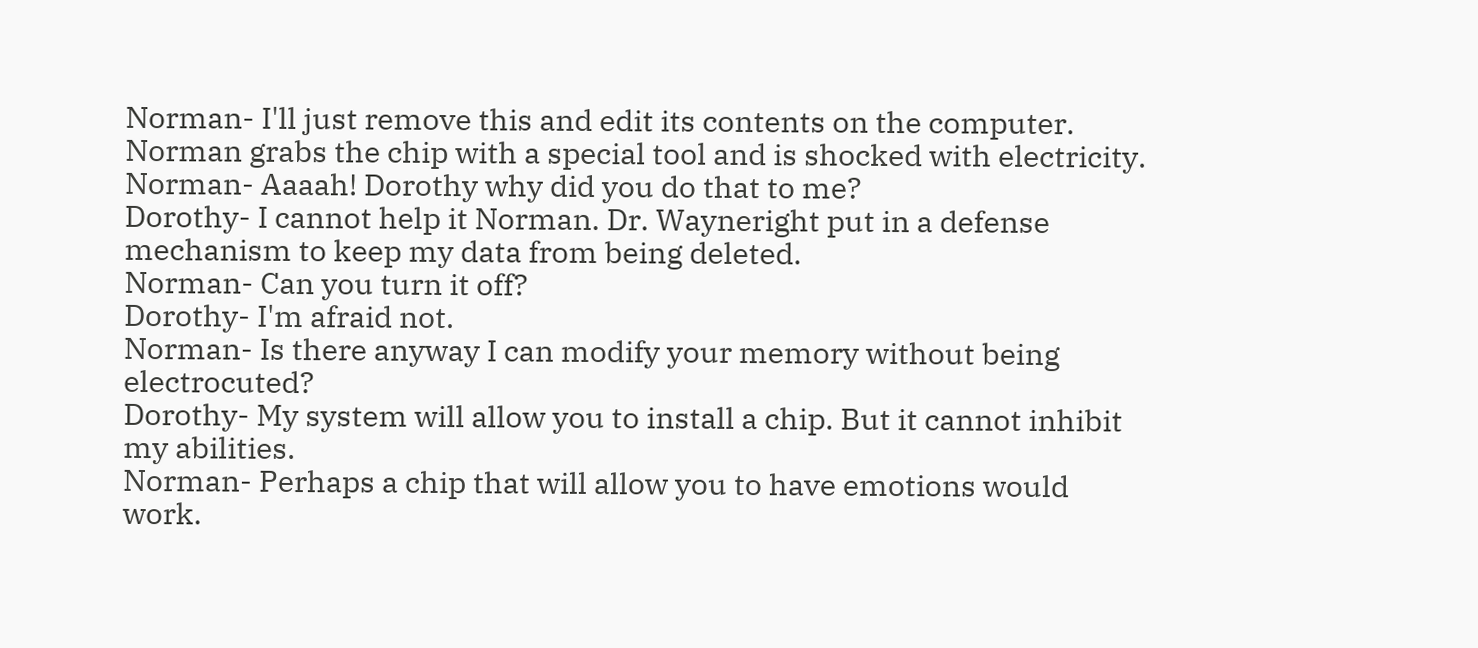Norman- I'll just remove this and edit its contents on the computer.
Norman grabs the chip with a special tool and is shocked with electricity.
Norman- Aaaah! Dorothy why did you do that to me?
Dorothy- I cannot help it Norman. Dr. Wayneright put in a defense mechanism to keep my data from being deleted.
Norman- Can you turn it off?
Dorothy- I'm afraid not.
Norman- Is there anyway I can modify your memory without being electrocuted?
Dorothy- My system will allow you to install a chip. But it cannot inhibit my abilities.
Norman- Perhaps a chip that will allow you to have emotions would work.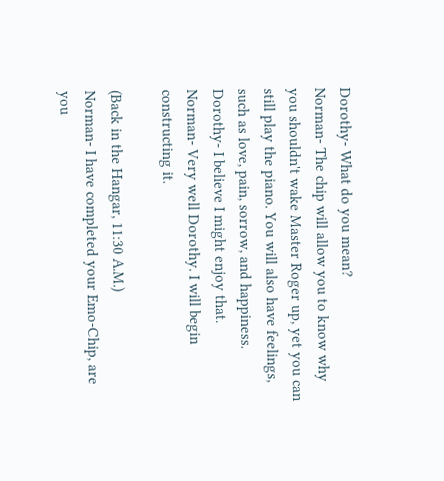Dorothy- What do you mean?
Norman- The chip will allow you to know why you shouldn't wake Master Roger up, yet you can still play the piano. You will also have feelings, such as love, pain, sorrow, and happiness.
Dorothy- I believe I might enjoy that.
Norman- Very well Dorothy. I will begin constructing it.

(Back in the Hangar, 11:30 A.M.)
Norman- I have completed your Emo-Chip, are you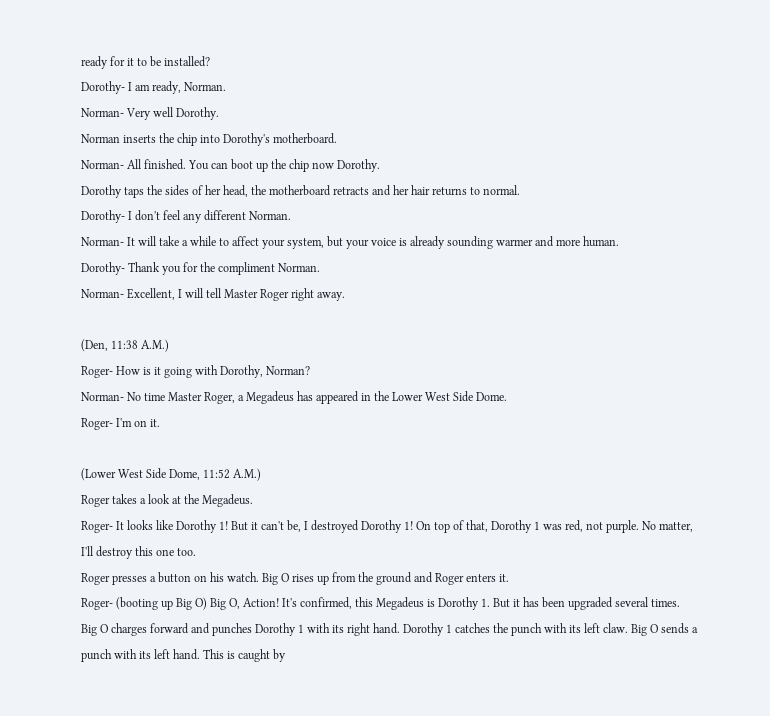ready for it to be installed?
Dorothy- I am ready, Norman.
Norman- Very well Dorothy.
Norman inserts the chip into Dorothy's motherboard.
Norman- All finished. You can boot up the chip now Dorothy.
Dorothy taps the sides of her head, the motherboard retracts and her hair returns to normal.
Dorothy- I don't feel any different Norman.
Norman- It will take a while to affect your system, but your voice is already sounding warmer and more human.
Dorothy- Thank you for the compliment Norman.
Norman- Excellent, I will tell Master Roger right away.

(Den, 11:38 A.M.)
Roger- How is it going with Dorothy, Norman?
Norman- No time Master Roger, a Megadeus has appeared in the Lower West Side Dome.
Roger- I'm on it.

(Lower West Side Dome, 11:52 A.M.)
Roger takes a look at the Megadeus.
Roger- It looks like Dorothy 1! But it can't be, I destroyed Dorothy 1! On top of that, Dorothy 1 was red, not purple. No matter, I'll destroy this one too.
Roger presses a button on his watch. Big O rises up from the ground and Roger enters it.
Roger- (booting up Big O) Big O, Action! It's confirmed, this Megadeus is Dorothy 1. But it has been upgraded several times.
Big O charges forward and punches Dorothy 1 with its right hand. Dorothy 1 catches the punch with its left claw. Big O sends a punch with its left hand. This is caught by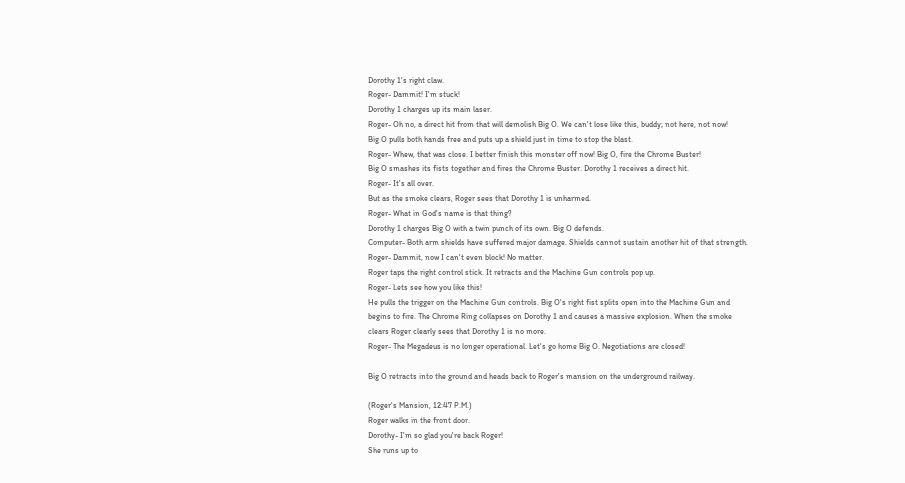Dorothy 1's right claw.
Roger- Dammit! I'm stuck!
Dorothy 1 charges up its main laser.
Roger- Oh no, a direct hit from that will demolish Big O. We can't lose like this, buddy; not here, not now!
Big O pulls both hands free and puts up a shield just in time to stop the blast.
Roger- Whew, that was close. I better finish this monster off now! Big O, fire the Chrome Buster!
Big O smashes its fists together and fires the Chrome Buster. Dorothy 1 receives a direct hit.
Roger- It's all over.
But as the smoke clears, Roger sees that Dorothy 1 is unharmed.
Roger- What in God's name is that thing?
Dorothy 1 charges Big O with a twin punch of its own. Big O defends.
Computer- Both arm shields have suffered major damage. Shields cannot sustain another hit of that strength.
Roger- Dammit, now I can't even block! No matter.
Roger taps the right control stick. It retracts and the Machine Gun controls pop up.
Roger- Lets see how you like this!
He pulls the trigger on the Machine Gun controls. Big O's right fist splits open into the Machine Gun and begins to fire. The Chrome Ring collapses on Dorothy 1 and causes a massive explosion. When the smoke clears Roger clearly sees that Dorothy 1 is no more.
Roger- The Megadeus is no longer operational. Let's go home Big O. Negotiations are closed!

Big O retracts into the ground and heads back to Roger's mansion on the underground railway.

(Roger's Mansion, 12:47 P.M.)
Roger walks in the front door.
Dorothy- I'm so glad you're back Roger!
She runs up to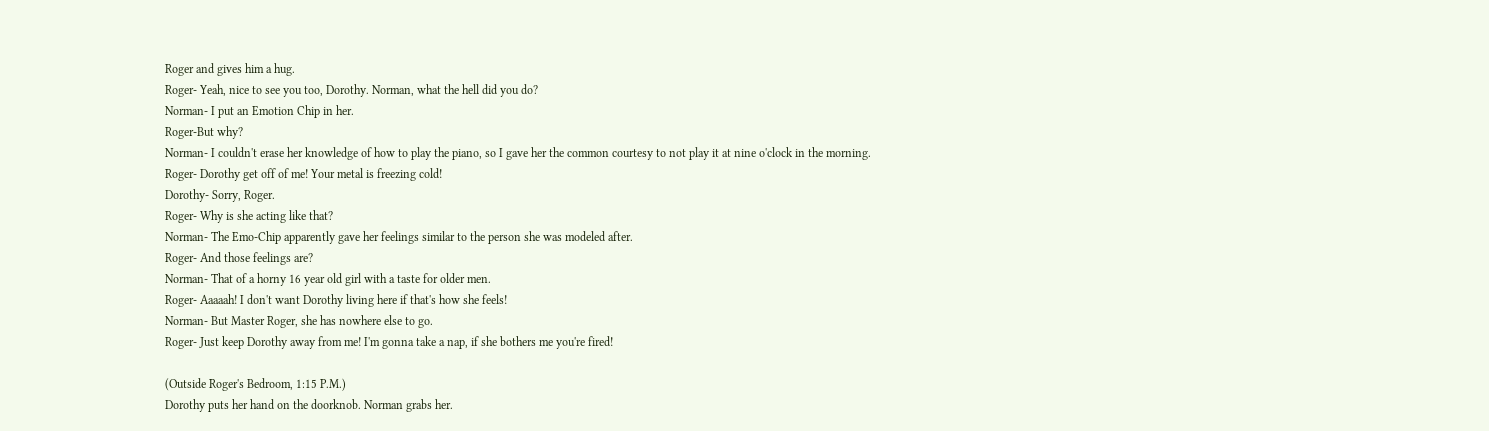Roger and gives him a hug.
Roger- Yeah, nice to see you too, Dorothy. Norman, what the hell did you do?
Norman- I put an Emotion Chip in her.
Roger-But why?
Norman- I couldn't erase her knowledge of how to play the piano, so I gave her the common courtesy to not play it at nine o'clock in the morning.
Roger- Dorothy get off of me! Your metal is freezing cold!
Dorothy- Sorry, Roger.
Roger- Why is she acting like that?
Norman- The Emo-Chip apparently gave her feelings similar to the person she was modeled after.
Roger- And those feelings are?
Norman- That of a horny 16 year old girl with a taste for older men.
Roger- Aaaaah! I don't want Dorothy living here if that's how she feels!
Norman- But Master Roger, she has nowhere else to go.
Roger- Just keep Dorothy away from me! I'm gonna take a nap, if she bothers me you're fired!

(Outside Roger's Bedroom, 1:15 P.M.)
Dorothy puts her hand on the doorknob. Norman grabs her.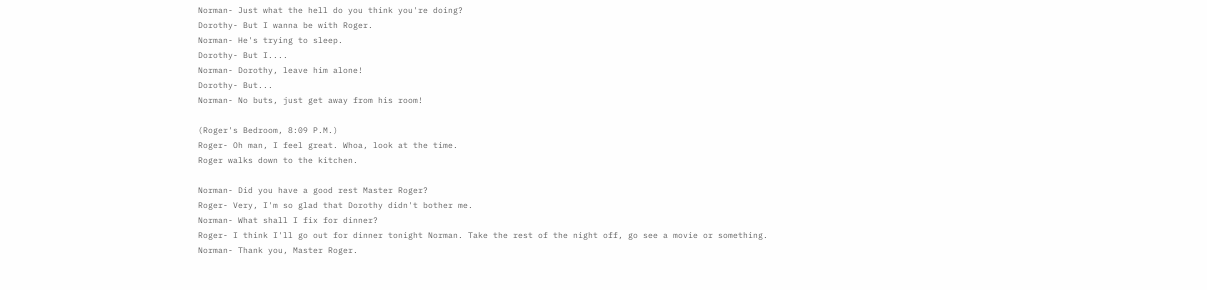Norman- Just what the hell do you think you're doing?
Dorothy- But I wanna be with Roger.
Norman- He's trying to sleep.
Dorothy- But I....
Norman- Dorothy, leave him alone!
Dorothy- But...
Norman- No buts, just get away from his room!

(Roger's Bedroom, 8:09 P.M.)
Roger- Oh man, I feel great. Whoa, look at the time.
Roger walks down to the kitchen.

Norman- Did you have a good rest Master Roger?
Roger- Very, I'm so glad that Dorothy didn't bother me.
Norman- What shall I fix for dinner?
Roger- I think I'll go out for dinner tonight Norman. Take the rest of the night off, go see a movie or something.
Norman- Thank you, Master Roger.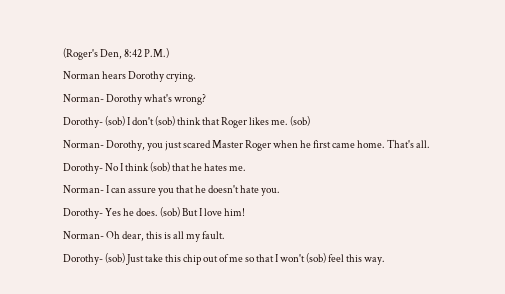(Roger's Den, 8:42 P.M.)
Norman hears Dorothy crying.
Norman- Dorothy what's wrong?
Dorothy- (sob) I don't (sob) think that Roger likes me. (sob)
Norman- Dorothy, you just scared Master Roger when he first came home. That's all.
Dorothy- No I think (sob) that he hates me.
Norman- I can assure you that he doesn't hate you.
Dorothy- Yes he does. (sob) But I love him!
Norman- Oh dear, this is all my fault.
Dorothy- (sob) Just take this chip out of me so that I won't (sob) feel this way.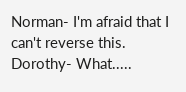Norman- I'm afraid that I can't reverse this.
Dorothy- What.....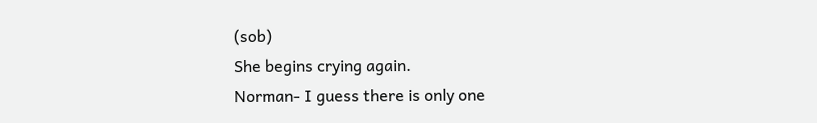(sob)
She begins crying again.
Norman- I guess there is only one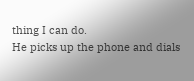thing I can do.
He picks up the phone and dials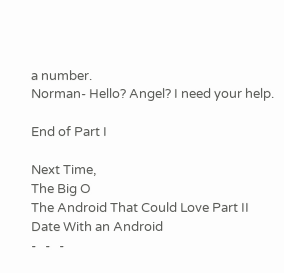a number.
Norman- Hello? Angel? I need your help.

End of Part I

Next Time,
The Big O
The Android That Could Love Part II
Date With an Android
-   -   -